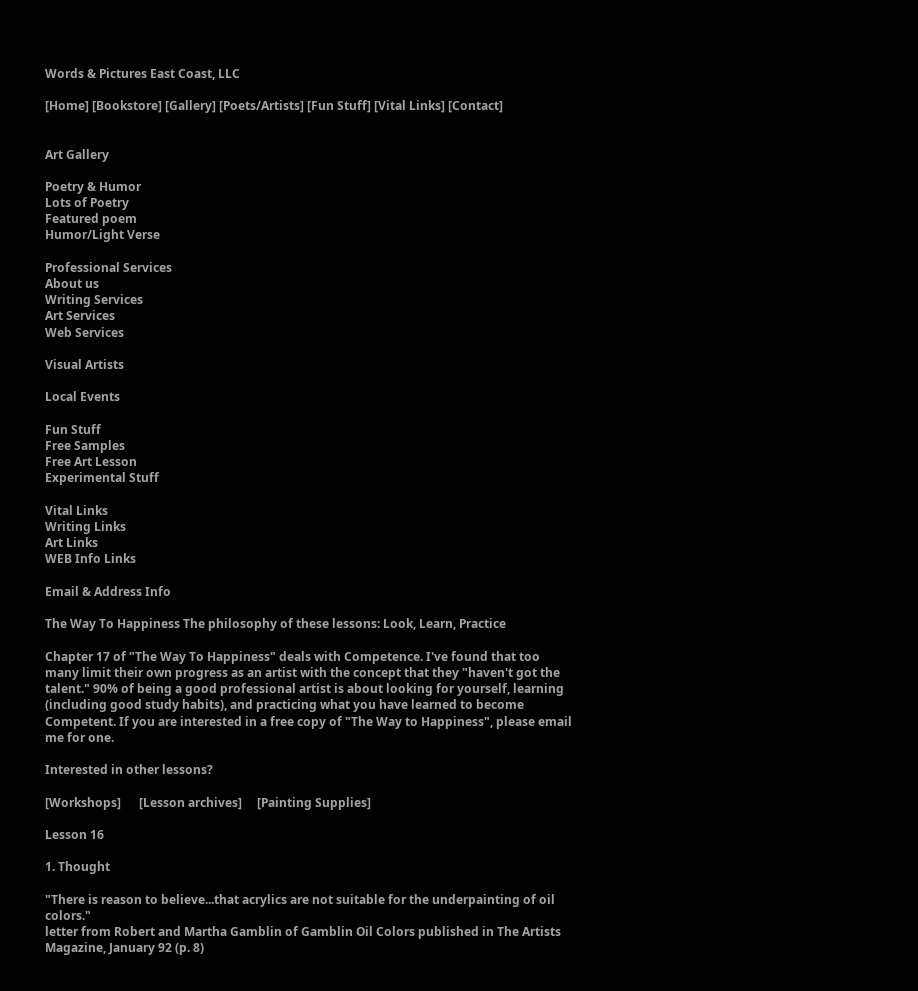Words & Pictures East Coast, LLC

[Home] [Bookstore] [Gallery] [Poets/Artists] [Fun Stuff] [Vital Links] [Contact]


Art Gallery

Poetry & Humor
Lots of Poetry
Featured poem
Humor/Light Verse

Professional Services
About us
Writing Services
Art Services
Web Services

Visual Artists

Local Events

Fun Stuff
Free Samples
Free Art Lesson
Experimental Stuff

Vital Links
Writing Links
Art Links
WEB Info Links

Email & Address Info

The Way To Happiness The philosophy of these lessons: Look, Learn, Practice

Chapter 17 of "The Way To Happiness" deals with Competence. I've found that too many limit their own progress as an artist with the concept that they "haven't got the talent." 90% of being a good professional artist is about looking for yourself, learning (including good study habits), and practicing what you have learned to become Competent. If you are interested in a free copy of "The Way to Happiness", please email me for one.

Interested in other lessons?

[Workshops]      [Lesson archives]     [Painting Supplies]

Lesson 16

1. Thought

"There is reason to believe...that acrylics are not suitable for the underpainting of oil colors."
letter from Robert and Martha Gamblin of Gamblin Oil Colors published in The Artists Magazine, January 92 (p. 8)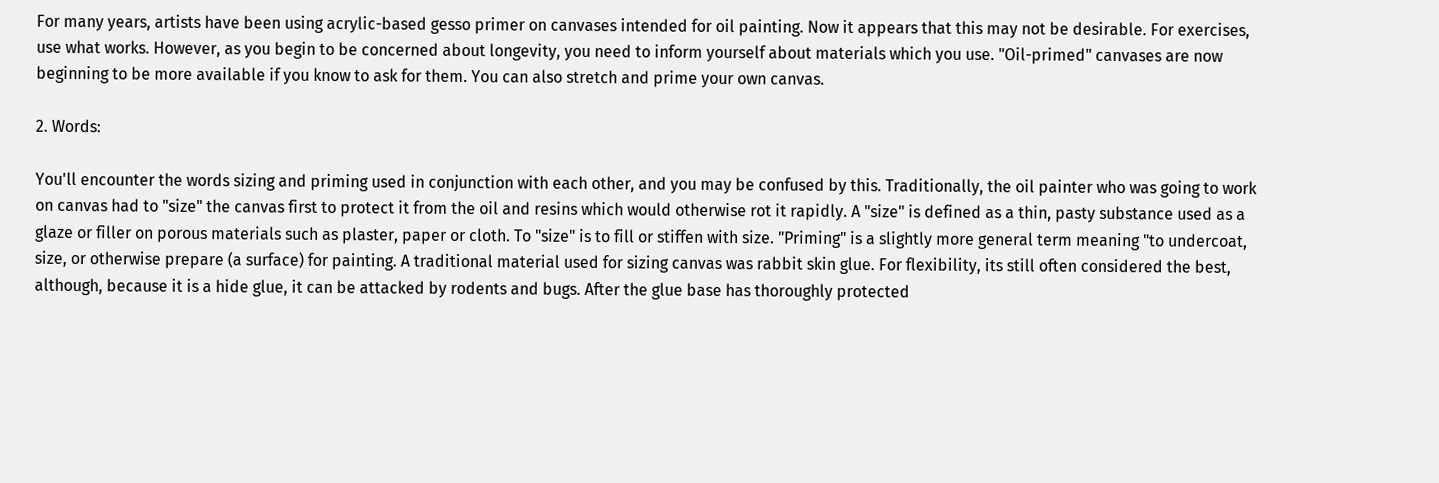For many years, artists have been using acrylic-based gesso primer on canvases intended for oil painting. Now it appears that this may not be desirable. For exercises, use what works. However, as you begin to be concerned about longevity, you need to inform yourself about materials which you use. "Oil-primed" canvases are now beginning to be more available if you know to ask for them. You can also stretch and prime your own canvas.

2. Words:

You'll encounter the words sizing and priming used in conjunction with each other, and you may be confused by this. Traditionally, the oil painter who was going to work on canvas had to "size" the canvas first to protect it from the oil and resins which would otherwise rot it rapidly. A "size" is defined as a thin, pasty substance used as a glaze or filler on porous materials such as plaster, paper or cloth. To "size" is to fill or stiffen with size. "Priming" is a slightly more general term meaning "to undercoat, size, or otherwise prepare (a surface) for painting. A traditional material used for sizing canvas was rabbit skin glue. For flexibility, its still often considered the best, although, because it is a hide glue, it can be attacked by rodents and bugs. After the glue base has thoroughly protected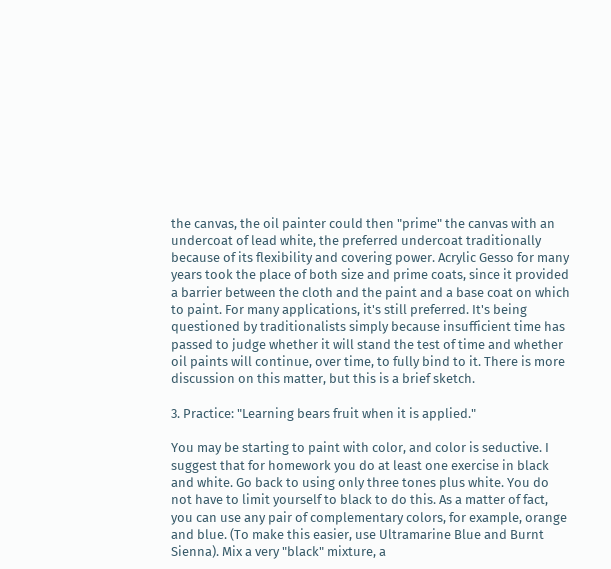the canvas, the oil painter could then "prime" the canvas with an undercoat of lead white, the preferred undercoat traditionally because of its flexibility and covering power. Acrylic Gesso for many years took the place of both size and prime coats, since it provided a barrier between the cloth and the paint and a base coat on which to paint. For many applications, it's still preferred. It's being questioned by traditionalists simply because insufficient time has passed to judge whether it will stand the test of time and whether oil paints will continue, over time, to fully bind to it. There is more discussion on this matter, but this is a brief sketch.

3. Practice: "Learning bears fruit when it is applied."

You may be starting to paint with color, and color is seductive. I suggest that for homework you do at least one exercise in black and white. Go back to using only three tones plus white. You do not have to limit yourself to black to do this. As a matter of fact, you can use any pair of complementary colors, for example, orange and blue. (To make this easier, use Ultramarine Blue and Burnt Sienna). Mix a very "black" mixture, a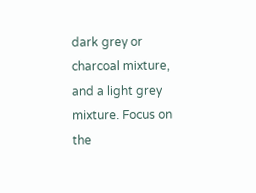dark grey or charcoal mixture, and a light grey mixture. Focus on the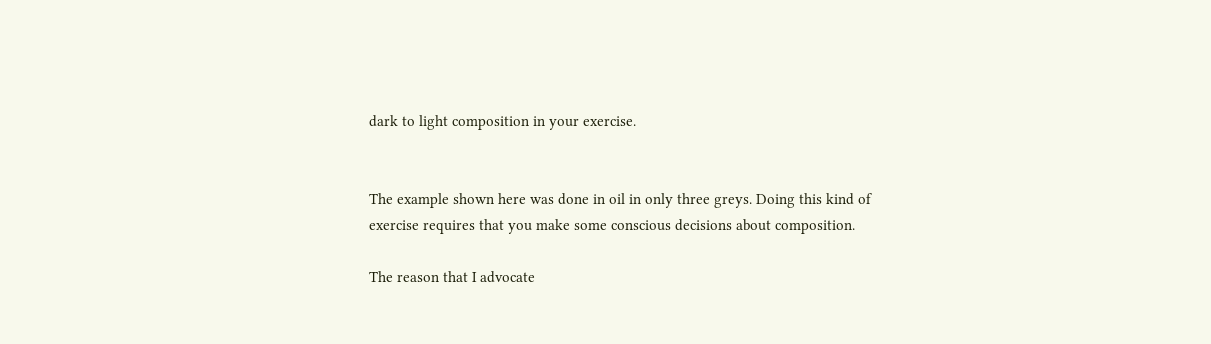dark to light composition in your exercise.


The example shown here was done in oil in only three greys. Doing this kind of exercise requires that you make some conscious decisions about composition.

The reason that I advocate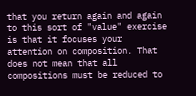that you return again and again to this sort of "value" exercise is that it focuses your attention on composition. That does not mean that all compositions must be reduced to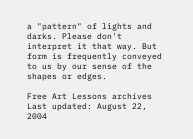a "pattern" of lights and darks. Please don't interpret it that way. But form is frequently conveyed to us by our sense of the shapes or edges.

Free Art Lessons archives
Last updated: August 22, 2004